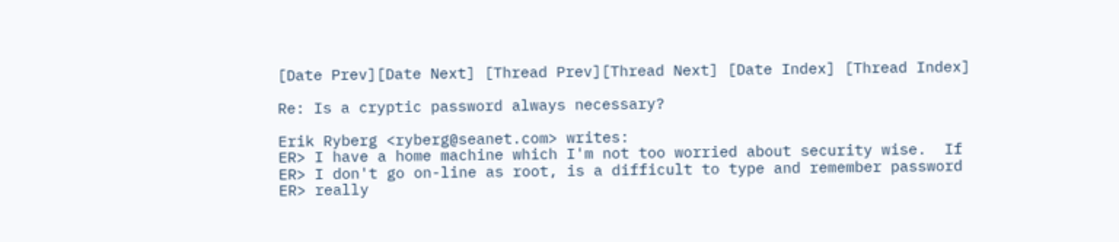[Date Prev][Date Next] [Thread Prev][Thread Next] [Date Index] [Thread Index]

Re: Is a cryptic password always necessary?

Erik Ryberg <ryberg@seanet.com> writes:
ER> I have a home machine which I'm not too worried about security wise.  If
ER> I don't go on-line as root, is a difficult to type and remember password
ER> really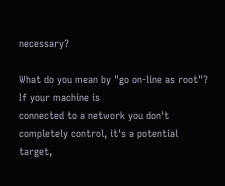necessary?

What do you mean by "go on-line as root"?  If your machine is
connected to a network you don't completely control, it's a potential
target,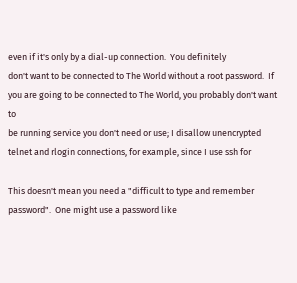even if it's only by a dial-up connection.  You definitely
don't want to be connected to The World without a root password.  If
you are going to be connected to The World, you probably don't want to
be running service you don't need or use; I disallow unencrypted
telnet and rlogin connections, for example, since I use ssh for

This doesn't mean you need a "difficult to type and remember
password".  One might use a password like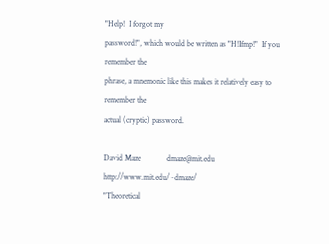"Help!  I forgot my
password!", which would be written as "H!Ifmp!"  If you remember the
phrase, a mnemonic like this makes it relatively easy to remember the
actual (cryptic) password.

David Maze             dmaze@mit.edu          http://www.mit.edu/~dmaze/
"Theoretical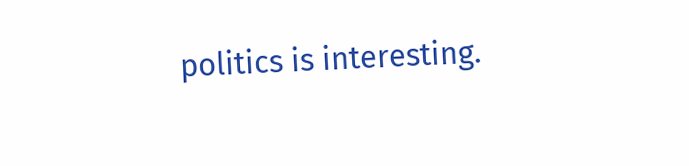politics is interesting.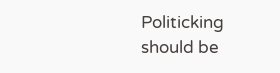Politicking should be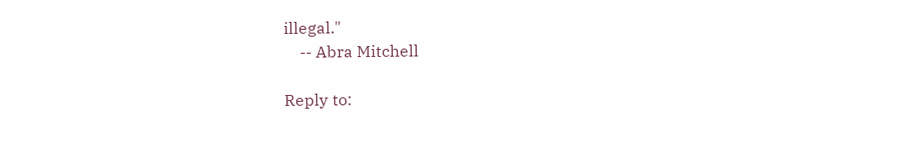illegal."
    -- Abra Mitchell

Reply to: